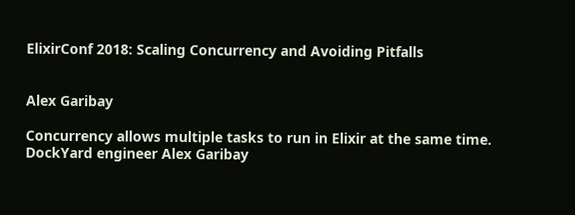ElixirConf 2018: Scaling Concurrency and Avoiding Pitfalls


Alex Garibay

Concurrency allows multiple tasks to run in Elixir at the same time. DockYard engineer Alex Garibay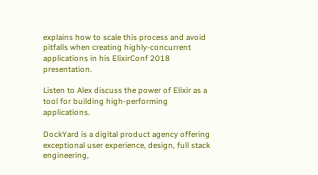explains how to scale this process and avoid pitfalls when creating highly-concurrent applications in his ElixirConf 2018 presentation.

Listen to Alex discuss the power of Elixir as a tool for building high-performing applications.

DockYard is a digital product agency offering exceptional user experience, design, full stack engineering,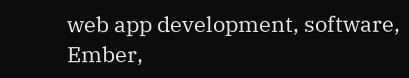web app development, software, Ember,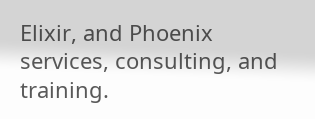Elixir, and Phoenix services, consulting, and training.